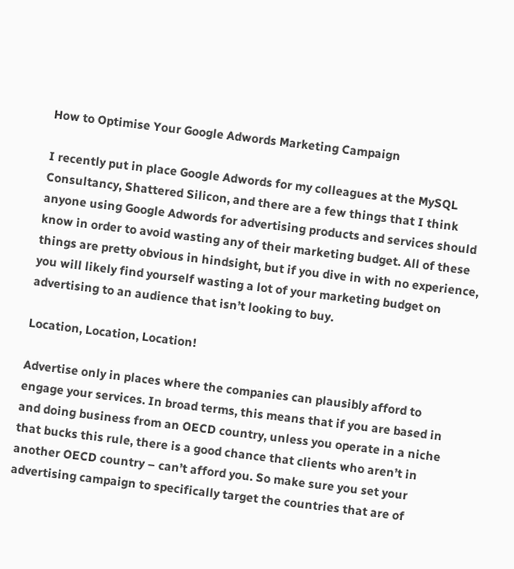How to Optimise Your Google Adwords Marketing Campaign

I recently put in place Google Adwords for my colleagues at the MySQL Consultancy, Shattered Silicon, and there are a few things that I think anyone using Google Adwords for advertising products and services should know in order to avoid wasting any of their marketing budget. All of these things are pretty obvious in hindsight, but if you dive in with no experience, you will likely find yourself wasting a lot of your marketing budget on advertising to an audience that isn’t looking to buy.

Location, Location, Location!

Advertise only in places where the companies can plausibly afford to engage your services. In broad terms, this means that if you are based in and doing business from an OECD country, unless you operate in a niche that bucks this rule, there is a good chance that clients who aren’t in another OECD country – can’t afford you. So make sure you set your advertising campaign to specifically target the countries that are of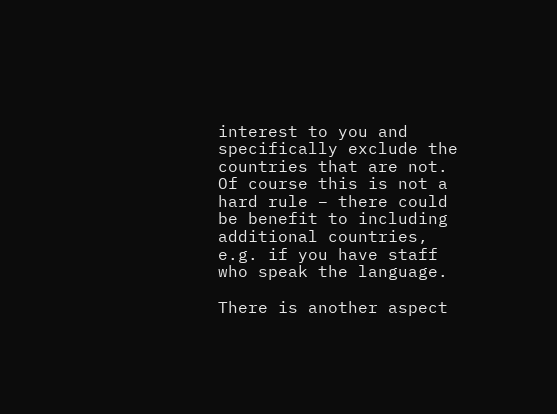interest to you and specifically exclude the countries that are not. Of course this is not a hard rule – there could be benefit to including additional countries, e.g. if you have staff who speak the language.

There is another aspect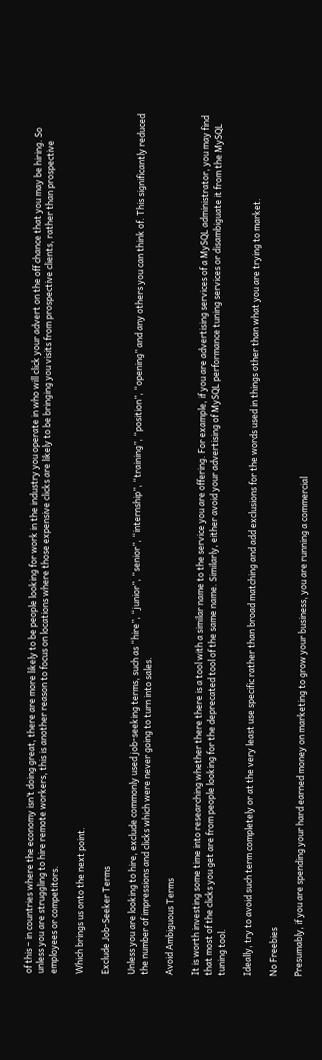of this – in countries where the economy isn’t doing great, there are more likely to be people looking for work in the industry you operate in who will click your advert on the off chance that you may be hiring. So unless you are struggling to hire remote workers, this is another reason to focus on locations where those expensive clicks are likely to be bringing you visits from prospective clients, rather than prospective employees or competitors.

Which brings us onto the next point.

Exclude Job-Seeker Terms

Unless you are looking to hire, exclude commonly used job-seeking terms, such as “hire”, “junior”, “senior”, “internship”, “training”, “position”, “opening” and any others you can think of. This significantly reduced the number of impressions and clicks which were never going to turn into sales.

Avoid Ambiguous Terms

It is worth investing some time into researching whether there there is a tool with a similar name to the service you are offering. For example, if you are advertising services of a MySQL administrator, you may find that most of the clicks you get are from people looking for the deprecated tool of the same name. Similarly, either avoid your advertising of MySQL performance tuning services or disambiguate it from the MySQL tuning tool.

Ideally, try to avoid such term completely or at the very least use specific rather than broad matching and add exclusions for the words used in things other than what you are trying to market.

No Freebies

Presumably, if you are spending your hard earned money on marketing to grow your business, you are running a commercial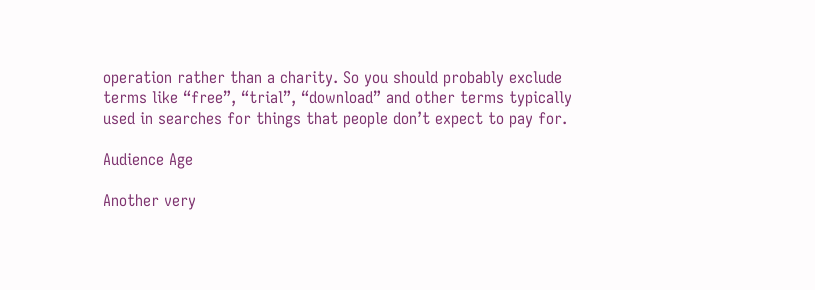operation rather than a charity. So you should probably exclude terms like “free”, “trial”, “download” and other terms typically used in searches for things that people don’t expect to pay for.

Audience Age

Another very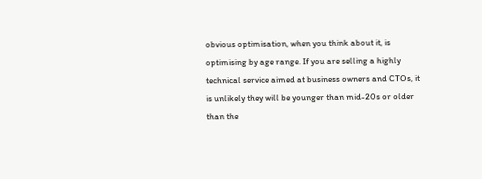obvious optimisation, when you think about it, is optimising by age range. If you are selling a highly technical service aimed at business owners and CTOs, it is unlikely they will be younger than mid-20s or older than the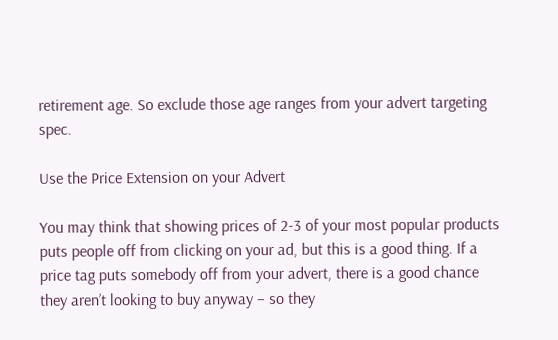retirement age. So exclude those age ranges from your advert targeting spec.

Use the Price Extension on your Advert

You may think that showing prices of 2-3 of your most popular products puts people off from clicking on your ad, but this is a good thing. If a price tag puts somebody off from your advert, there is a good chance they aren’t looking to buy anyway – so they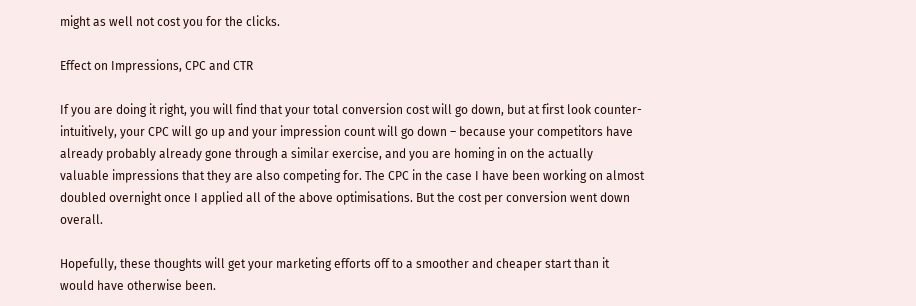might as well not cost you for the clicks.

Effect on Impressions, CPC and CTR

If you are doing it right, you will find that your total conversion cost will go down, but at first look counter-intuitively, your CPC will go up and your impression count will go down – because your competitors have already probably already gone through a similar exercise, and you are homing in on the actually valuable impressions that they are also competing for. The CPC in the case I have been working on almost doubled overnight once I applied all of the above optimisations. But the cost per conversion went down overall.

Hopefully, these thoughts will get your marketing efforts off to a smoother and cheaper start than it would have otherwise been.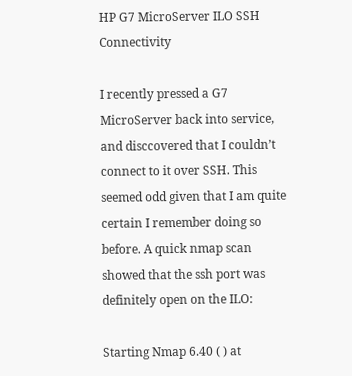HP G7 MicroServer ILO SSH Connectivity

I recently pressed a G7 MicroServer back into service, and disccovered that I couldn’t connect to it over SSH. This seemed odd given that I am quite certain I remember doing so before. A quick nmap scan showed that the ssh port was definitely open on the ILO:

Starting Nmap 6.40 ( ) at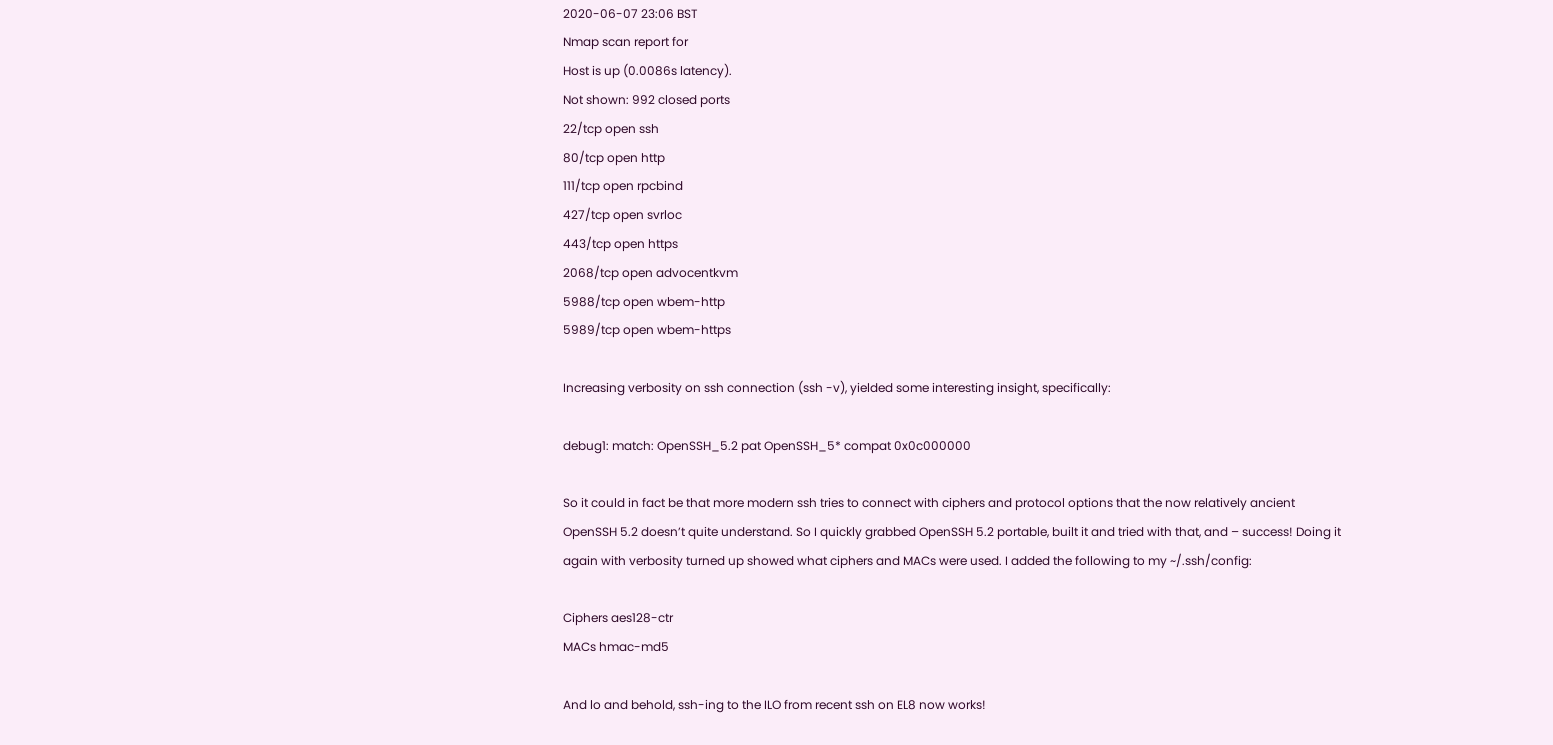2020-06-07 23:06 BST
Nmap scan report for
Host is up (0.0086s latency).
Not shown: 992 closed ports
22/tcp open ssh
80/tcp open http
111/tcp open rpcbind
427/tcp open svrloc
443/tcp open https
2068/tcp open advocentkvm
5988/tcp open wbem-http
5989/tcp open wbem-https

Increasing verbosity on ssh connection (ssh -v), yielded some interesting insight, specifically:

debug1: match: OpenSSH_5.2 pat OpenSSH_5* compat 0x0c000000

So it could in fact be that more modern ssh tries to connect with ciphers and protocol options that the now relatively ancient OpenSSH 5.2 doesn’t quite understand. So I quickly grabbed OpenSSH 5.2 portable, built it and tried with that, and – success! Doing it again with verbosity turned up showed what ciphers and MACs were used. I added the following to my ~/.ssh/config:

Ciphers aes128-ctr
MACs hmac-md5

And lo and behold, ssh-ing to the ILO from recent ssh on EL8 now works!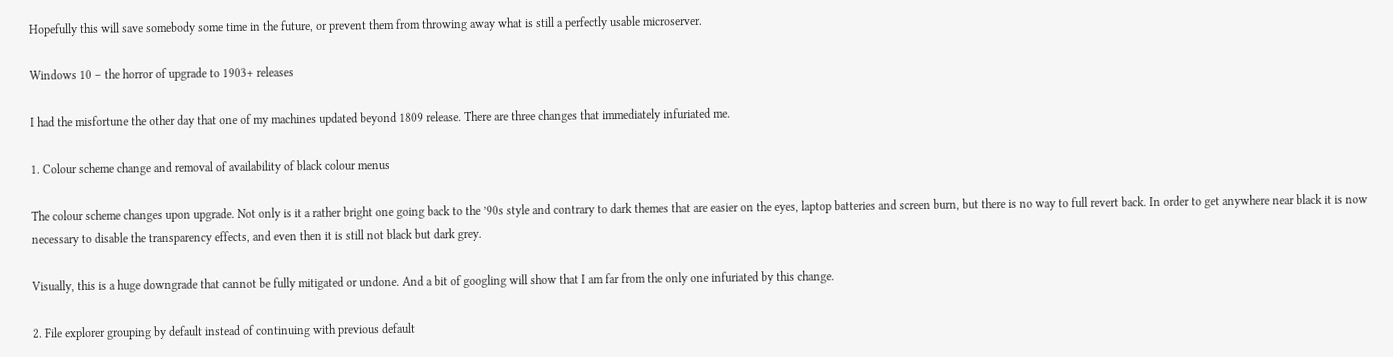Hopefully this will save somebody some time in the future, or prevent them from throwing away what is still a perfectly usable microserver.

Windows 10 – the horror of upgrade to 1903+ releases

I had the misfortune the other day that one of my machines updated beyond 1809 release. There are three changes that immediately infuriated me.

1. Colour scheme change and removal of availability of black colour menus

The colour scheme changes upon upgrade. Not only is it a rather bright one going back to the ’90s style and contrary to dark themes that are easier on the eyes, laptop batteries and screen burn, but there is no way to full revert back. In order to get anywhere near black it is now necessary to disable the transparency effects, and even then it is still not black but dark grey.

Visually, this is a huge downgrade that cannot be fully mitigated or undone. And a bit of googling will show that I am far from the only one infuriated by this change.

2. File explorer grouping by default instead of continuing with previous default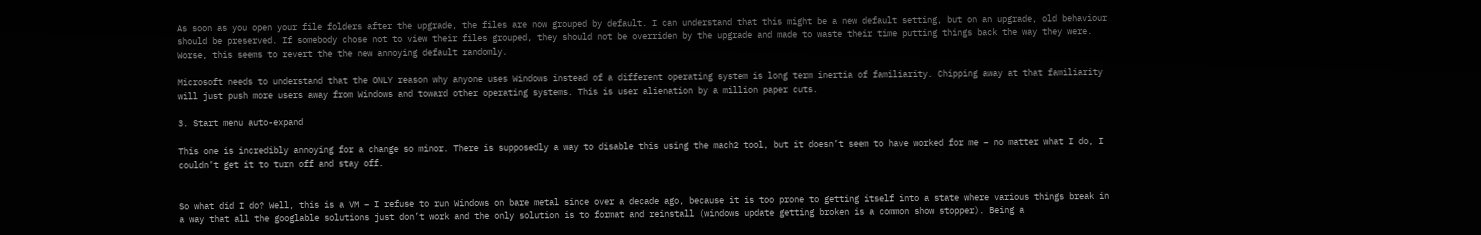As soon as you open your file folders after the upgrade, the files are now grouped by default. I can understand that this might be a new default setting, but on an upgrade, old behaviour should be preserved. If somebody chose not to view their files grouped, they should not be overriden by the upgrade and made to waste their time putting things back the way they were. Worse, this seems to revert the the new annoying default randomly.

Microsoft needs to understand that the ONLY reason why anyone uses Windows instead of a different operating system is long term inertia of familiarity. Chipping away at that familiarity will just push more users away from Windows and toward other operating systems. This is user alienation by a million paper cuts.

3. Start menu auto-expand

This one is incredibly annoying for a change so minor. There is supposedly a way to disable this using the mach2 tool, but it doesn’t seem to have worked for me – no matter what I do, I couldn’t get it to turn off and stay off.


So what did I do? Well, this is a VM – I refuse to run Windows on bare metal since over a decade ago, because it is too prone to getting itself into a state where various things break in a way that all the googlable solutions just don’t work and the only solution is to format and reinstall (windows update getting broken is a common show stopper). Being a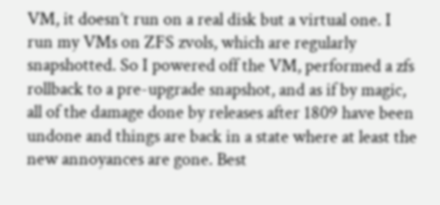VM, it doesn’t run on a real disk but a virtual one. I run my VMs on ZFS zvols, which are regularly snapshotted. So I powered off the VM, performed a zfs rollback to a pre-upgrade snapshot, and as if by magic, all of the damage done by releases after 1809 have been undone and things are back in a state where at least the new annoyances are gone. Best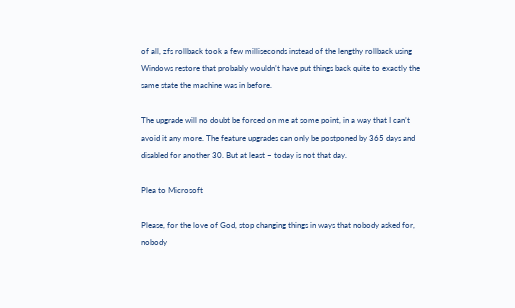of all, zfs rollback took a few milliseconds instead of the lengthy rollback using Windows restore that probably wouldn’t have put things back quite to exactly the same state the machine was in before.

The upgrade will no doubt be forced on me at some point, in a way that I can’t avoid it any more. The feature upgrades can only be postponed by 365 days and disabled for another 30. But at least – today is not that day.

Plea to Microsoft

Please, for the love of God, stop changing things in ways that nobody asked for, nobody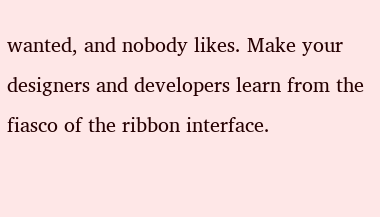wanted, and nobody likes. Make your designers and developers learn from the fiasco of the ribbon interface.